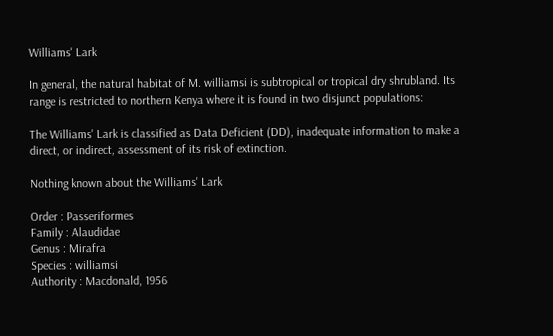Williams' Lark

In general, the natural habitat of M. williamsi is subtropical or tropical dry shrubland. Its range is restricted to northern Kenya where it is found in two disjunct populations:

The Williams' Lark is classified as Data Deficient (DD), inadequate information to make a direct, or indirect, assessment of its risk of extinction.

Nothing known about the Williams' Lark

Order : Passeriformes
Family : Alaudidae
Genus : Mirafra
Species : williamsi
Authority : Macdonald, 1956